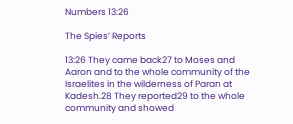Numbers 13:26

The Spies’ Reports

13:26 They came back27 to Moses and Aaron and to the whole community of the Israelites in the wilderness of Paran at Kadesh.28 They reported29 to the whole community and showed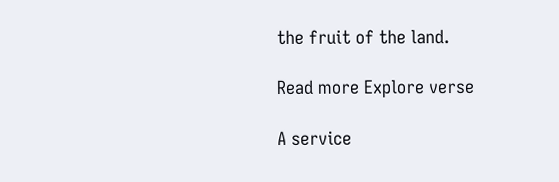the fruit of the land.

Read more Explore verse

A service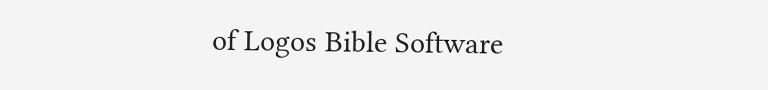of Logos Bible Software